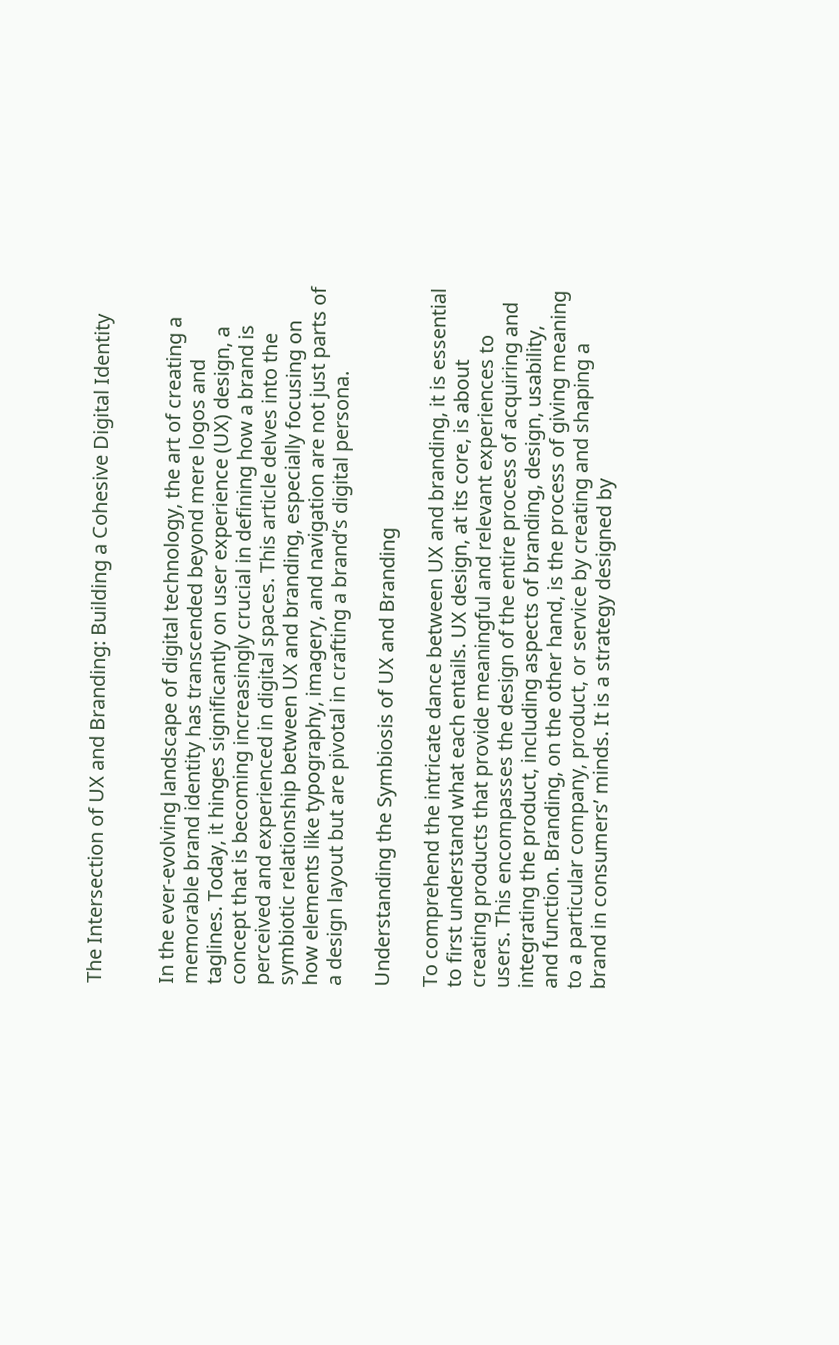The Intersection of UX and Branding: Building a Cohesive Digital Identity


In the ever-evolving landscape of digital technology, the art of creating a memorable brand identity has transcended beyond mere logos and taglines. Today, it hinges significantly on user experience (UX) design, a concept that is becoming increasingly crucial in defining how a brand is perceived and experienced in digital spaces. This article delves into the symbiotic relationship between UX and branding, especially focusing on how elements like typography, imagery, and navigation are not just parts of a design layout but are pivotal in crafting a brand’s digital persona.

Understanding the Symbiosis of UX and Branding

To comprehend the intricate dance between UX and branding, it is essential to first understand what each entails. UX design, at its core, is about creating products that provide meaningful and relevant experiences to users. This encompasses the design of the entire process of acquiring and integrating the product, including aspects of branding, design, usability, and function. Branding, on the other hand, is the process of giving meaning to a particular company, product, or service by creating and shaping a brand in consumers’ minds. It is a strategy designed by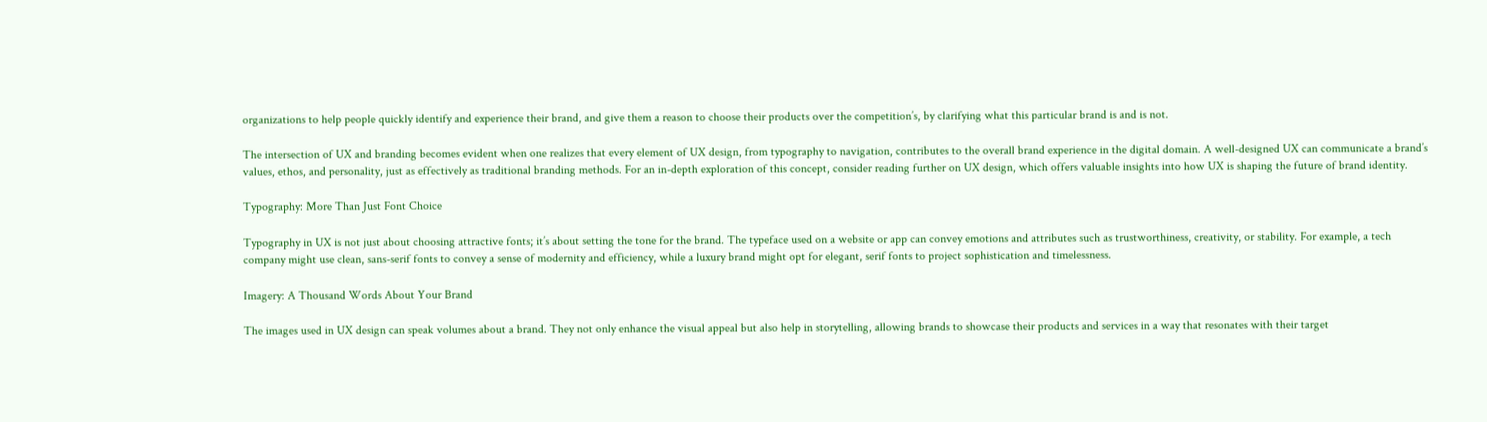organizations to help people quickly identify and experience their brand, and give them a reason to choose their products over the competition’s, by clarifying what this particular brand is and is not.

The intersection of UX and branding becomes evident when one realizes that every element of UX design, from typography to navigation, contributes to the overall brand experience in the digital domain. A well-designed UX can communicate a brand’s values, ethos, and personality, just as effectively as traditional branding methods. For an in-depth exploration of this concept, consider reading further on UX design, which offers valuable insights into how UX is shaping the future of brand identity.

Typography: More Than Just Font Choice

Typography in UX is not just about choosing attractive fonts; it’s about setting the tone for the brand. The typeface used on a website or app can convey emotions and attributes such as trustworthiness, creativity, or stability. For example, a tech company might use clean, sans-serif fonts to convey a sense of modernity and efficiency, while a luxury brand might opt for elegant, serif fonts to project sophistication and timelessness.

Imagery: A Thousand Words About Your Brand

The images used in UX design can speak volumes about a brand. They not only enhance the visual appeal but also help in storytelling, allowing brands to showcase their products and services in a way that resonates with their target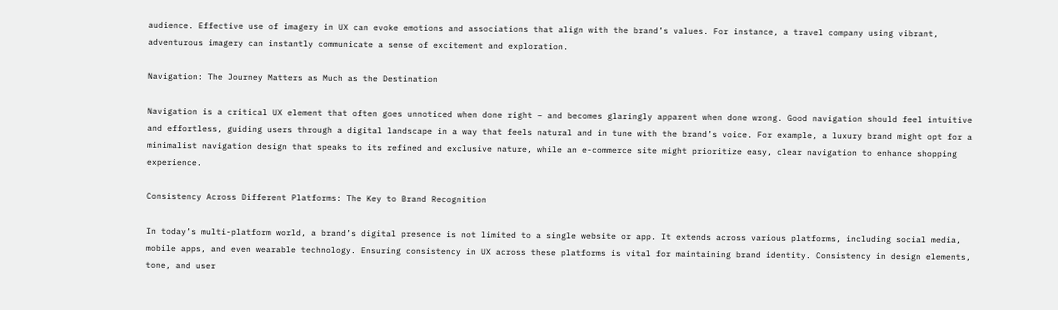audience. Effective use of imagery in UX can evoke emotions and associations that align with the brand’s values. For instance, a travel company using vibrant, adventurous imagery can instantly communicate a sense of excitement and exploration.

Navigation: The Journey Matters as Much as the Destination

Navigation is a critical UX element that often goes unnoticed when done right – and becomes glaringly apparent when done wrong. Good navigation should feel intuitive and effortless, guiding users through a digital landscape in a way that feels natural and in tune with the brand’s voice. For example, a luxury brand might opt for a minimalist navigation design that speaks to its refined and exclusive nature, while an e-commerce site might prioritize easy, clear navigation to enhance shopping experience.

Consistency Across Different Platforms: The Key to Brand Recognition

In today’s multi-platform world, a brand’s digital presence is not limited to a single website or app. It extends across various platforms, including social media, mobile apps, and even wearable technology. Ensuring consistency in UX across these platforms is vital for maintaining brand identity. Consistency in design elements, tone, and user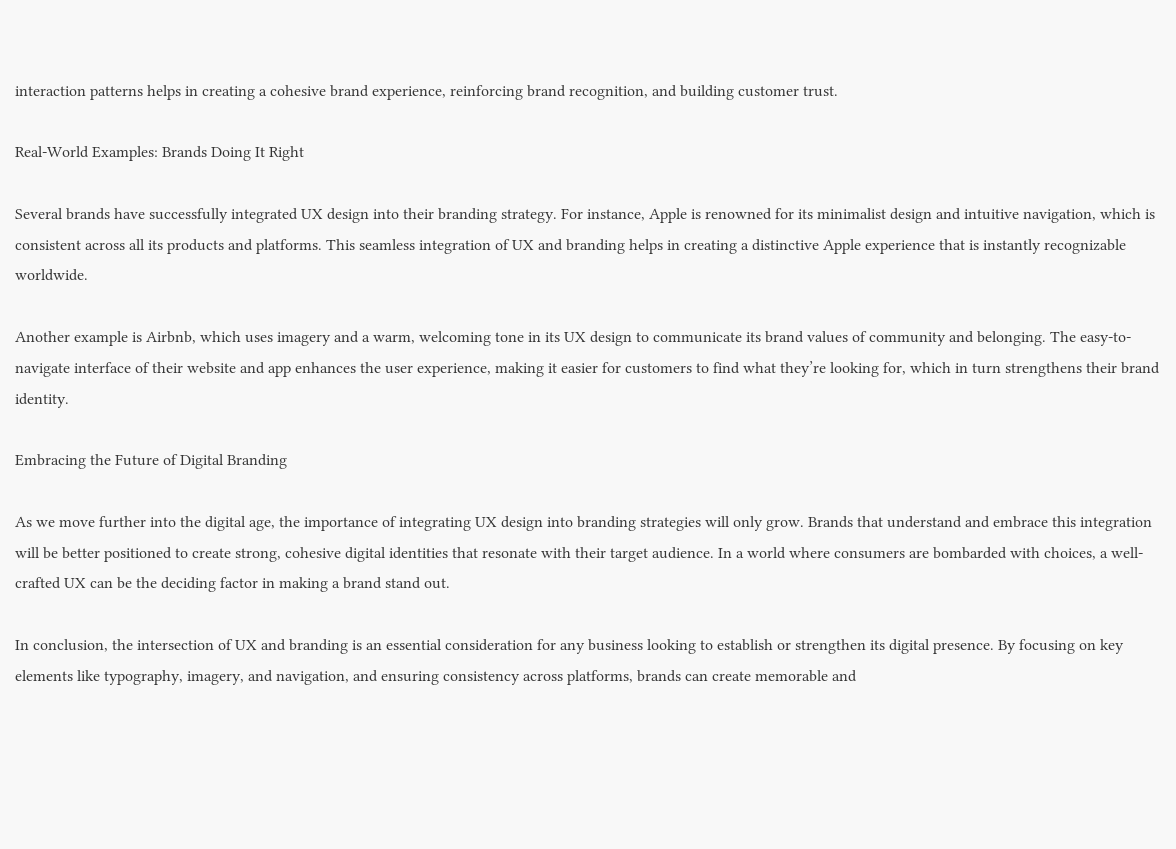interaction patterns helps in creating a cohesive brand experience, reinforcing brand recognition, and building customer trust.

Real-World Examples: Brands Doing It Right

Several brands have successfully integrated UX design into their branding strategy. For instance, Apple is renowned for its minimalist design and intuitive navigation, which is consistent across all its products and platforms. This seamless integration of UX and branding helps in creating a distinctive Apple experience that is instantly recognizable worldwide.

Another example is Airbnb, which uses imagery and a warm, welcoming tone in its UX design to communicate its brand values of community and belonging. The easy-to-navigate interface of their website and app enhances the user experience, making it easier for customers to find what they’re looking for, which in turn strengthens their brand identity.

Embracing the Future of Digital Branding

As we move further into the digital age, the importance of integrating UX design into branding strategies will only grow. Brands that understand and embrace this integration will be better positioned to create strong, cohesive digital identities that resonate with their target audience. In a world where consumers are bombarded with choices, a well-crafted UX can be the deciding factor in making a brand stand out.

In conclusion, the intersection of UX and branding is an essential consideration for any business looking to establish or strengthen its digital presence. By focusing on key elements like typography, imagery, and navigation, and ensuring consistency across platforms, brands can create memorable and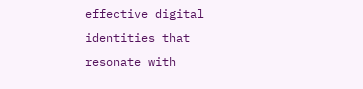effective digital identities that resonate with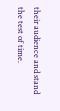their audience and stand the test of time.